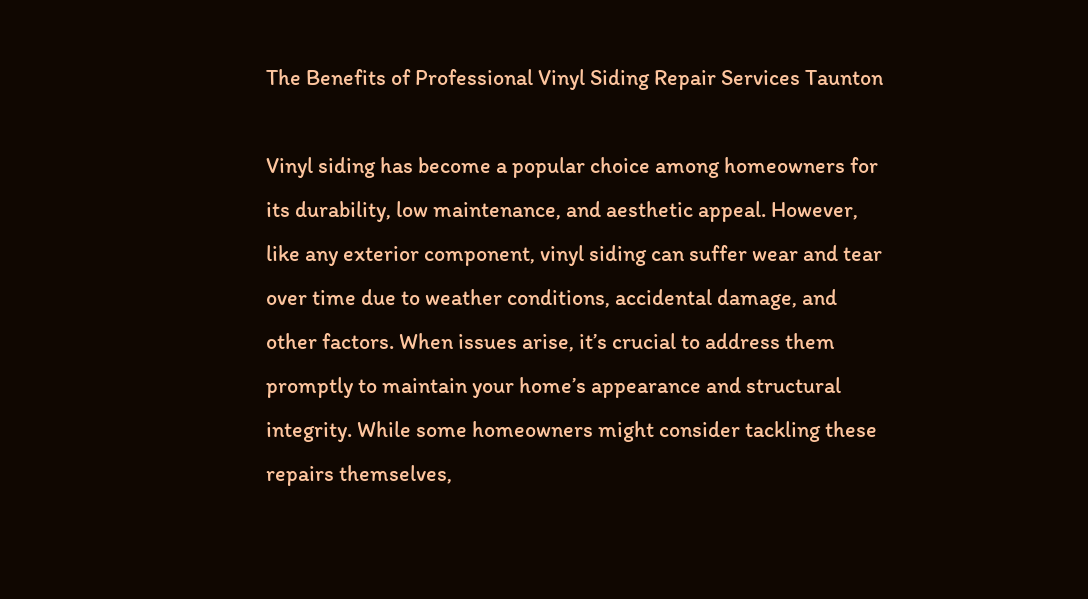The Benefits of Professional Vinyl Siding Repair Services Taunton

Vinyl siding has become a popular choice among homeowners for its durability, low maintenance, and aesthetic appeal. However, like any exterior component, vinyl siding can suffer wear and tear over time due to weather conditions, accidental damage, and other factors. When issues arise, it’s crucial to address them promptly to maintain your home’s appearance and structural integrity. While some homeowners might consider tackling these repairs themselves,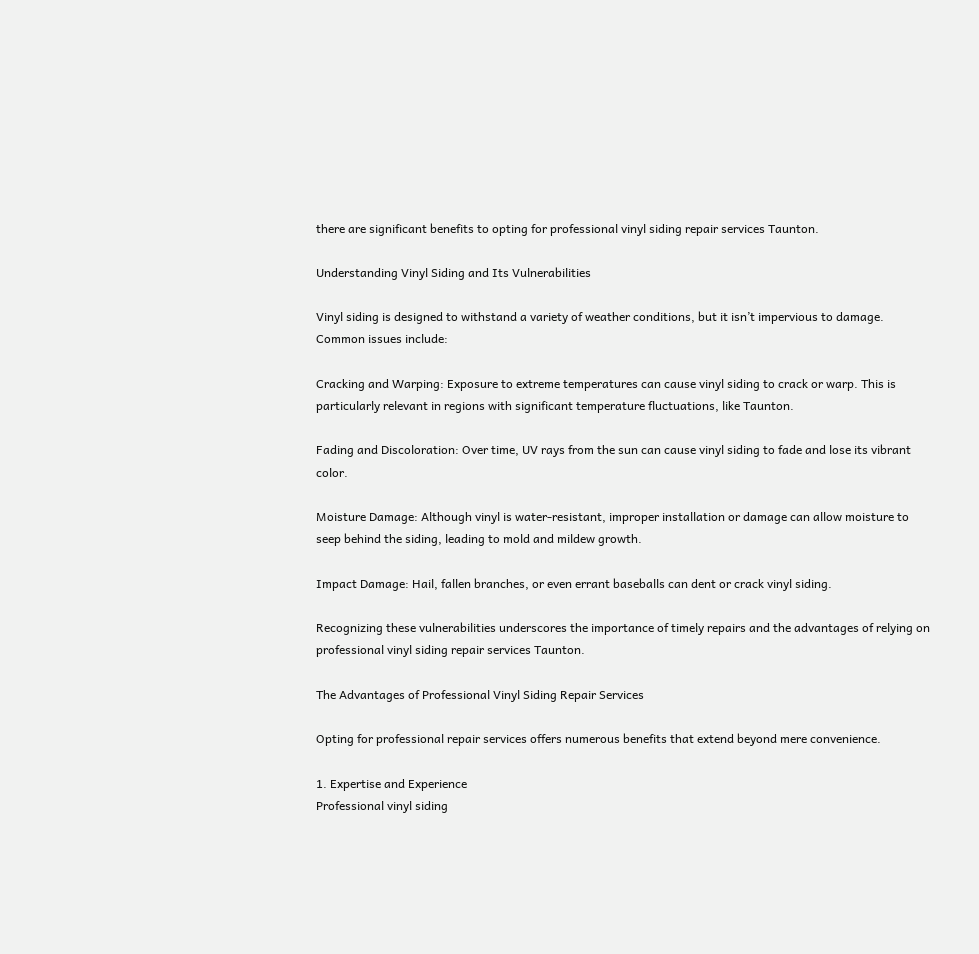there are significant benefits to opting for professional vinyl siding repair services Taunton.

Understanding Vinyl Siding and Its Vulnerabilities

Vinyl siding is designed to withstand a variety of weather conditions, but it isn’t impervious to damage. Common issues include:

Cracking and Warping: Exposure to extreme temperatures can cause vinyl siding to crack or warp. This is particularly relevant in regions with significant temperature fluctuations, like Taunton.

Fading and Discoloration: Over time, UV rays from the sun can cause vinyl siding to fade and lose its vibrant color.

Moisture Damage: Although vinyl is water-resistant, improper installation or damage can allow moisture to seep behind the siding, leading to mold and mildew growth.

Impact Damage: Hail, fallen branches, or even errant baseballs can dent or crack vinyl siding.

Recognizing these vulnerabilities underscores the importance of timely repairs and the advantages of relying on professional vinyl siding repair services Taunton.

The Advantages of Professional Vinyl Siding Repair Services

Opting for professional repair services offers numerous benefits that extend beyond mere convenience.

1. Expertise and Experience
Professional vinyl siding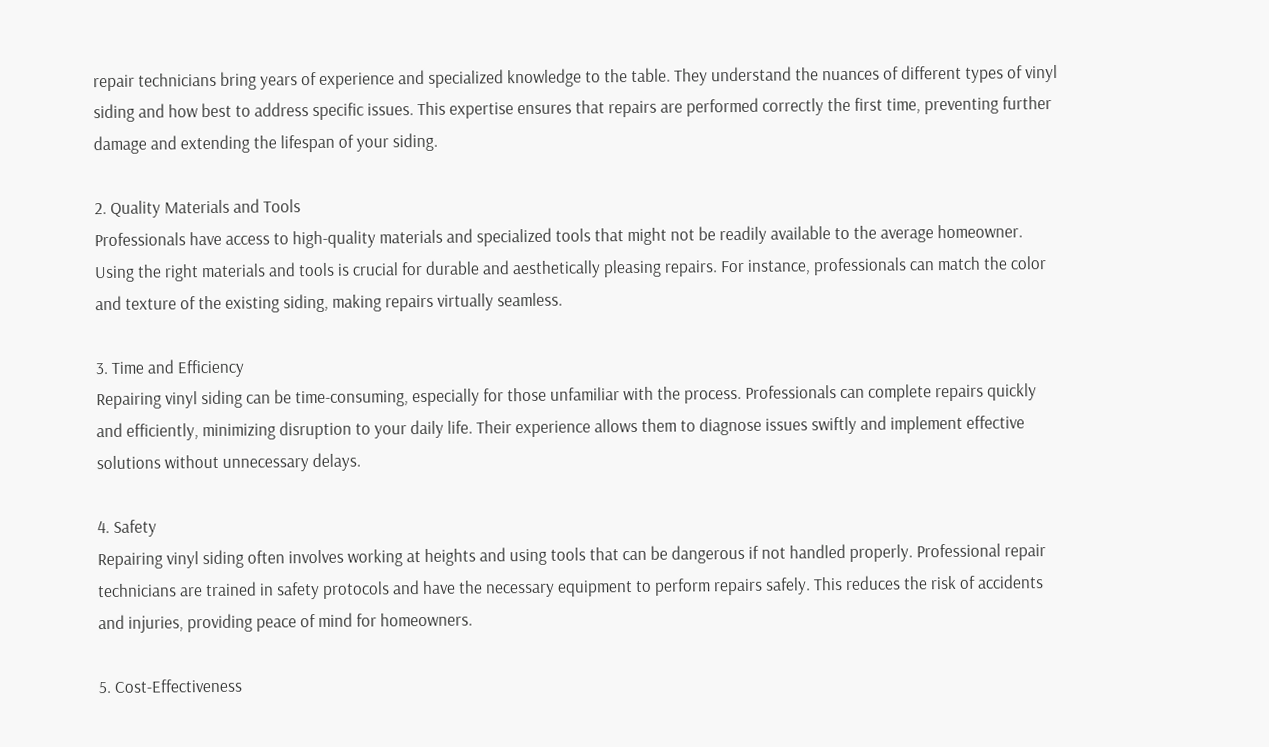repair technicians bring years of experience and specialized knowledge to the table. They understand the nuances of different types of vinyl siding and how best to address specific issues. This expertise ensures that repairs are performed correctly the first time, preventing further damage and extending the lifespan of your siding.

2. Quality Materials and Tools
Professionals have access to high-quality materials and specialized tools that might not be readily available to the average homeowner. Using the right materials and tools is crucial for durable and aesthetically pleasing repairs. For instance, professionals can match the color and texture of the existing siding, making repairs virtually seamless.

3. Time and Efficiency
Repairing vinyl siding can be time-consuming, especially for those unfamiliar with the process. Professionals can complete repairs quickly and efficiently, minimizing disruption to your daily life. Their experience allows them to diagnose issues swiftly and implement effective solutions without unnecessary delays.

4. Safety
Repairing vinyl siding often involves working at heights and using tools that can be dangerous if not handled properly. Professional repair technicians are trained in safety protocols and have the necessary equipment to perform repairs safely. This reduces the risk of accidents and injuries, providing peace of mind for homeowners.

5. Cost-Effectiveness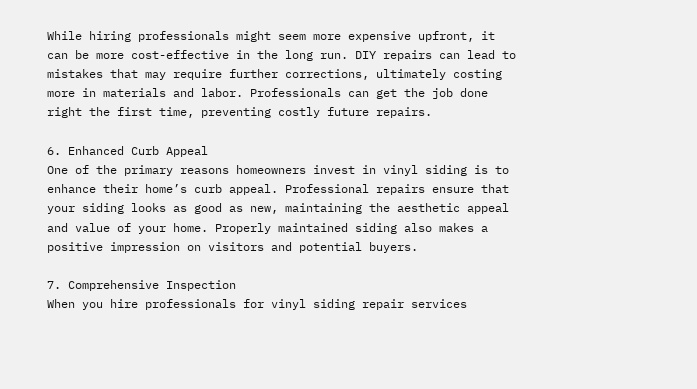While hiring professionals might seem more expensive upfront, it can be more cost-effective in the long run. DIY repairs can lead to mistakes that may require further corrections, ultimately costing more in materials and labor. Professionals can get the job done right the first time, preventing costly future repairs.

6. Enhanced Curb Appeal
One of the primary reasons homeowners invest in vinyl siding is to enhance their home’s curb appeal. Professional repairs ensure that your siding looks as good as new, maintaining the aesthetic appeal and value of your home. Properly maintained siding also makes a positive impression on visitors and potential buyers.

7. Comprehensive Inspection
When you hire professionals for vinyl siding repair services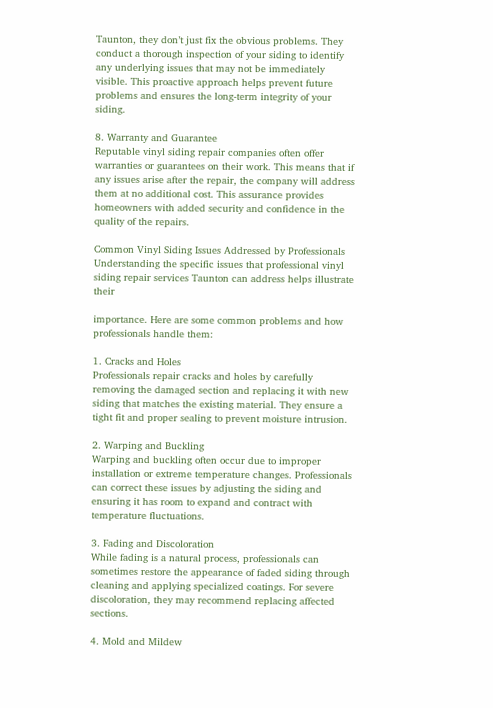Taunton, they don’t just fix the obvious problems. They conduct a thorough inspection of your siding to identify any underlying issues that may not be immediately visible. This proactive approach helps prevent future problems and ensures the long-term integrity of your siding.

8. Warranty and Guarantee
Reputable vinyl siding repair companies often offer warranties or guarantees on their work. This means that if any issues arise after the repair, the company will address them at no additional cost. This assurance provides homeowners with added security and confidence in the quality of the repairs.

Common Vinyl Siding Issues Addressed by Professionals
Understanding the specific issues that professional vinyl siding repair services Taunton can address helps illustrate their

importance. Here are some common problems and how professionals handle them:

1. Cracks and Holes
Professionals repair cracks and holes by carefully removing the damaged section and replacing it with new siding that matches the existing material. They ensure a tight fit and proper sealing to prevent moisture intrusion.

2. Warping and Buckling
Warping and buckling often occur due to improper installation or extreme temperature changes. Professionals can correct these issues by adjusting the siding and ensuring it has room to expand and contract with temperature fluctuations.

3. Fading and Discoloration
While fading is a natural process, professionals can sometimes restore the appearance of faded siding through cleaning and applying specialized coatings. For severe discoloration, they may recommend replacing affected sections.

4. Mold and Mildew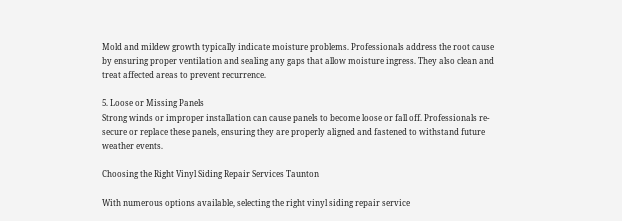Mold and mildew growth typically indicate moisture problems. Professionals address the root cause by ensuring proper ventilation and sealing any gaps that allow moisture ingress. They also clean and treat affected areas to prevent recurrence.

5. Loose or Missing Panels
Strong winds or improper installation can cause panels to become loose or fall off. Professionals re-secure or replace these panels, ensuring they are properly aligned and fastened to withstand future weather events.

Choosing the Right Vinyl Siding Repair Services Taunton

With numerous options available, selecting the right vinyl siding repair service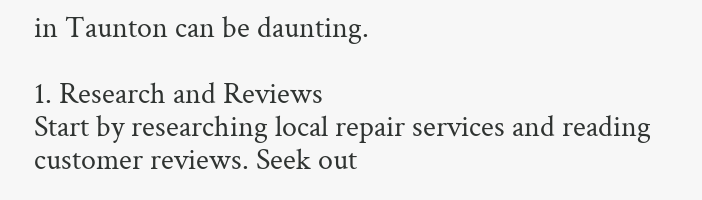in Taunton can be daunting.

1. Research and Reviews
Start by researching local repair services and reading customer reviews. Seek out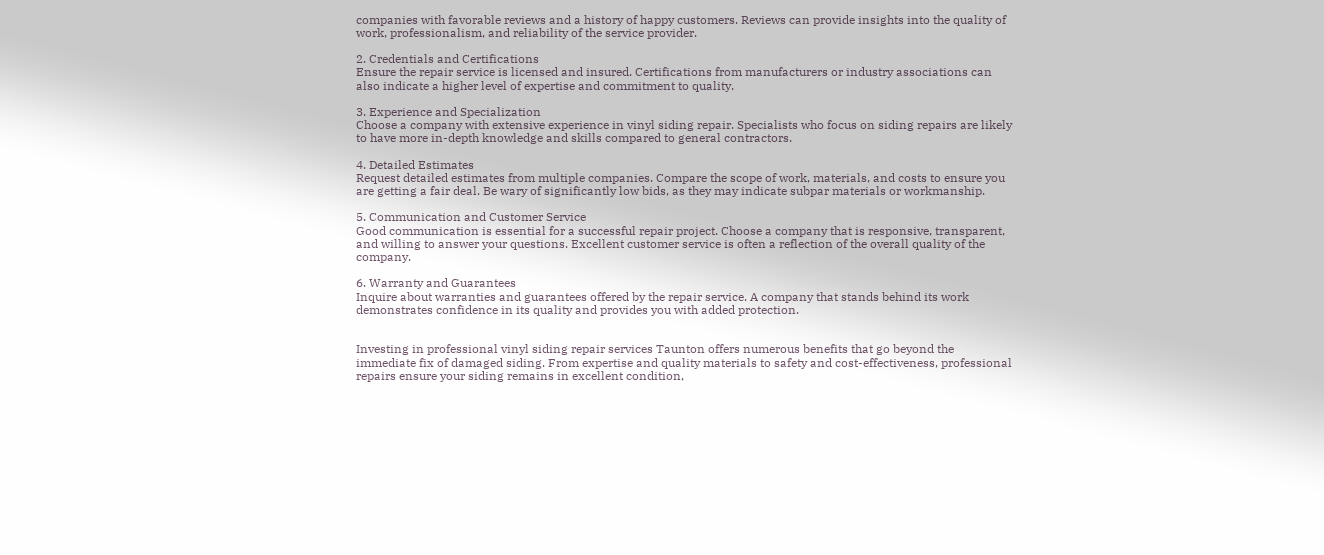companies with favorable reviews and a history of happy customers. Reviews can provide insights into the quality of work, professionalism, and reliability of the service provider.

2. Credentials and Certifications
Ensure the repair service is licensed and insured. Certifications from manufacturers or industry associations can also indicate a higher level of expertise and commitment to quality.

3. Experience and Specialization
Choose a company with extensive experience in vinyl siding repair. Specialists who focus on siding repairs are likely to have more in-depth knowledge and skills compared to general contractors.

4. Detailed Estimates
Request detailed estimates from multiple companies. Compare the scope of work, materials, and costs to ensure you are getting a fair deal. Be wary of significantly low bids, as they may indicate subpar materials or workmanship.

5. Communication and Customer Service
Good communication is essential for a successful repair project. Choose a company that is responsive, transparent, and willing to answer your questions. Excellent customer service is often a reflection of the overall quality of the company.

6. Warranty and Guarantees
Inquire about warranties and guarantees offered by the repair service. A company that stands behind its work demonstrates confidence in its quality and provides you with added protection.


Investing in professional vinyl siding repair services Taunton offers numerous benefits that go beyond the immediate fix of damaged siding. From expertise and quality materials to safety and cost-effectiveness, professional repairs ensure your siding remains in excellent condition,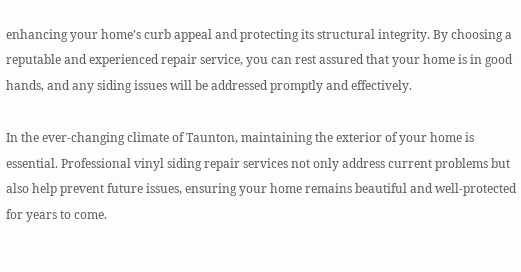enhancing your home’s curb appeal and protecting its structural integrity. By choosing a reputable and experienced repair service, you can rest assured that your home is in good hands, and any siding issues will be addressed promptly and effectively.

In the ever-changing climate of Taunton, maintaining the exterior of your home is essential. Professional vinyl siding repair services not only address current problems but also help prevent future issues, ensuring your home remains beautiful and well-protected for years to come.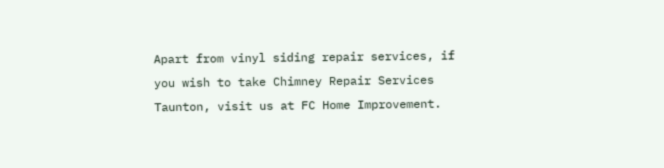Apart from vinyl siding repair services, if you wish to take Chimney Repair Services Taunton, visit us at FC Home Improvement.